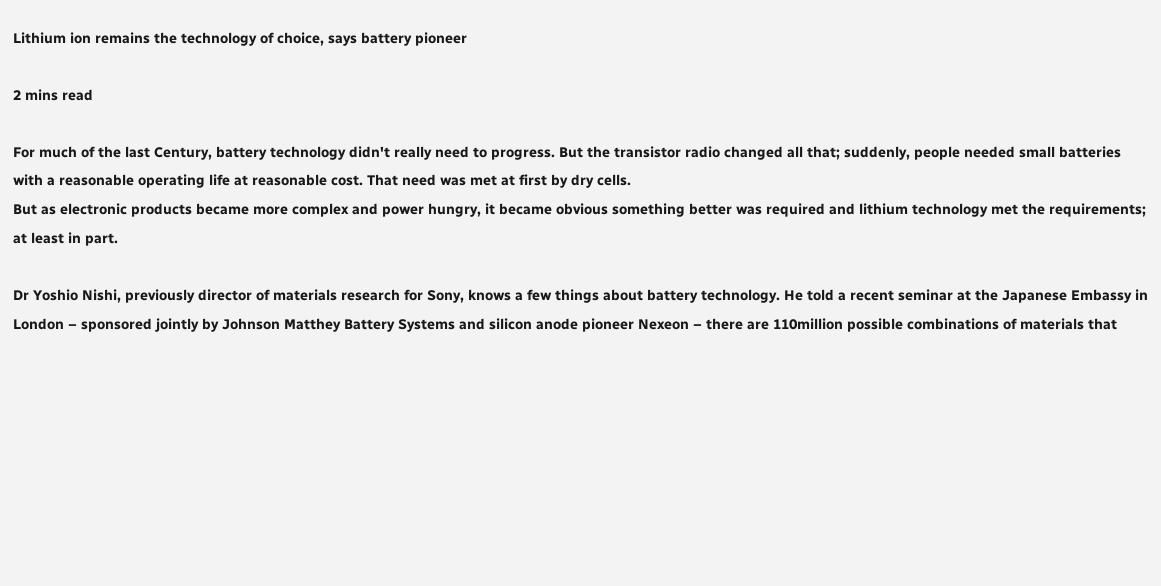Lithium ion remains the technology of choice, says battery pioneer

2 mins read

For much of the last Century, battery technology didn't really need to progress. But the transistor radio changed all that; suddenly, people needed small batteries with a reasonable operating life at reasonable cost. That need was met at first by dry cells.
But as electronic products became more complex and power hungry, it became obvious something better was required and lithium technology met the requirements; at least in part.

Dr Yoshio Nishi, previously director of materials research for Sony, knows a few things about battery technology. He told a recent seminar at the Japanese Embassy in London – sponsored jointly by Johnson Matthey Battery Systems and silicon anode pioneer Nexeon – there are 110million possible combinations of materials that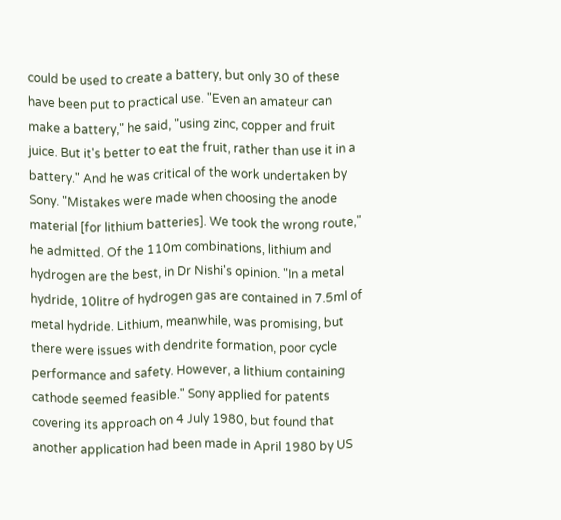could be used to create a battery, but only 30 of these have been put to practical use. "Even an amateur can make a battery," he said, "using zinc, copper and fruit juice. But it's better to eat the fruit, rather than use it in a battery." And he was critical of the work undertaken by Sony. "Mistakes were made when choosing the anode material [for lithium batteries]. We took the wrong route," he admitted. Of the 110m combinations, lithium and hydrogen are the best, in Dr Nishi's opinion. "In a metal hydride, 10litre of hydrogen gas are contained in 7.5ml of metal hydride. Lithium, meanwhile, was promising, but there were issues with dendrite formation, poor cycle performance and safety. However, a lithium containing cathode seemed feasible." Sony applied for patents covering its approach on 4 July 1980, but found that another application had been made in April 1980 by US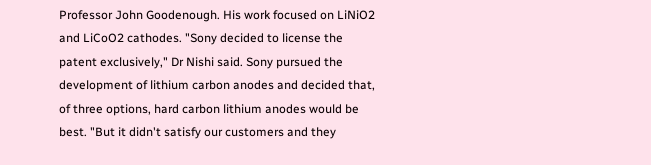Professor John Goodenough. His work focused on LiNiO2 and LiCoO2 cathodes. "Sony decided to license the patent exclusively," Dr Nishi said. Sony pursued the development of lithium carbon anodes and decided that, of three options, hard carbon lithium anodes would be best. "But it didn't satisfy our customers and they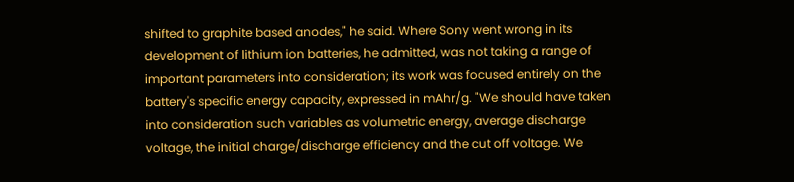shifted to graphite based anodes," he said. Where Sony went wrong in its development of lithium ion batteries, he admitted, was not taking a range of important parameters into consideration; its work was focused entirely on the battery's specific energy capacity, expressed in mAhr/g. "We should have taken into consideration such variables as volumetric energy, average discharge voltage, the initial charge/discharge efficiency and the cut off voltage. We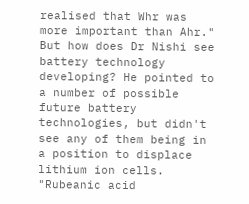realised that Whr was more important than Ahr." But how does Dr Nishi see battery technology developing? He pointed to a number of possible future battery technologies, but didn't see any of them being in a position to displace lithium ion cells. "Rubeanic acid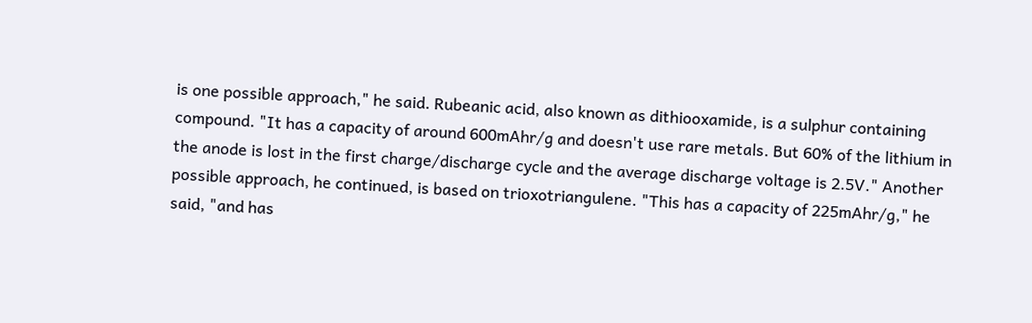is one possible approach," he said. Rubeanic acid, also known as dithiooxamide, is a sulphur containing compound. "It has a capacity of around 600mAhr/g and doesn't use rare metals. But 60% of the lithium in the anode is lost in the first charge/discharge cycle and the average discharge voltage is 2.5V." Another possible approach, he continued, is based on trioxotriangulene. "This has a capacity of 225mAhr/g," he said, "and has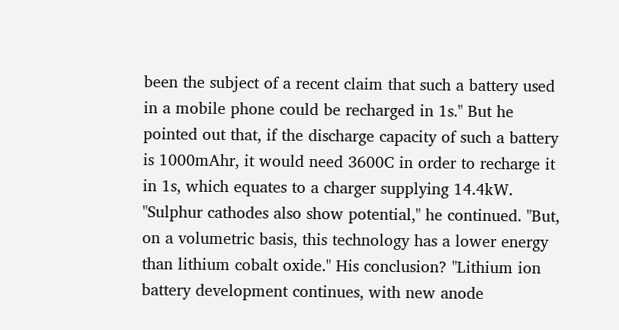been the subject of a recent claim that such a battery used in a mobile phone could be recharged in 1s." But he pointed out that, if the discharge capacity of such a battery is 1000mAhr, it would need 3600C in order to recharge it in 1s, which equates to a charger supplying 14.4kW. "Sulphur cathodes also show potential," he continued. "But, on a volumetric basis, this technology has a lower energy than lithium cobalt oxide." His conclusion? "Lithium ion battery development continues, with new anode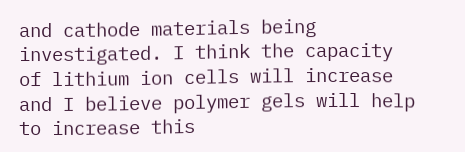and cathode materials being investigated. I think the capacity of lithium ion cells will increase and I believe polymer gels will help to increase this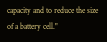capacity and to reduce the size of a battery cell."